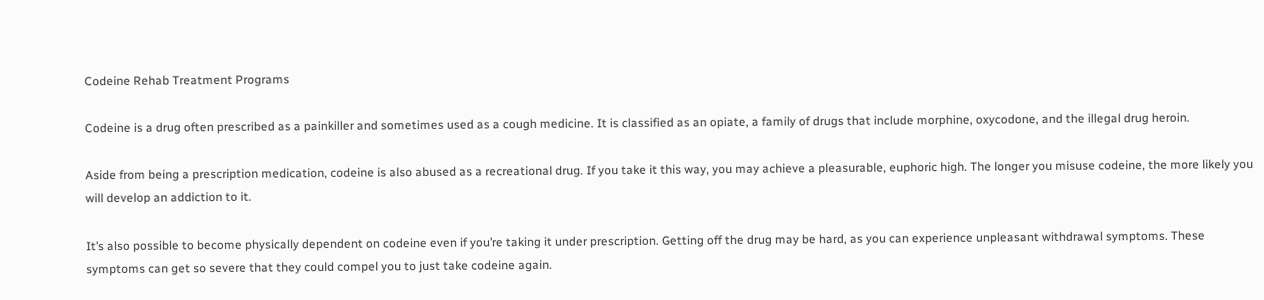Codeine Rehab Treatment Programs

Codeine is a drug often prescribed as a painkiller and sometimes used as a cough medicine. It is classified as an opiate, a family of drugs that include morphine, oxycodone, and the illegal drug heroin.

Aside from being a prescription medication, codeine is also abused as a recreational drug. If you take it this way, you may achieve a pleasurable, euphoric high. The longer you misuse codeine, the more likely you will develop an addiction to it.

It’s also possible to become physically dependent on codeine even if you’re taking it under prescription. Getting off the drug may be hard, as you can experience unpleasant withdrawal symptoms. These symptoms can get so severe that they could compel you to just take codeine again.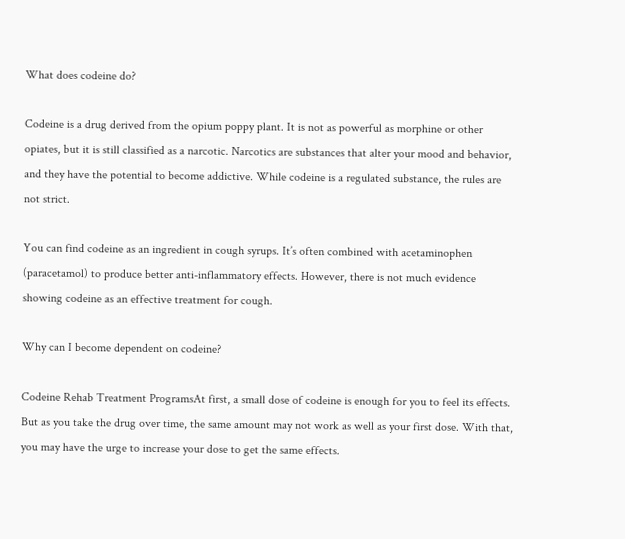What does codeine do?

Codeine is a drug derived from the opium poppy plant. It is not as powerful as morphine or other opiates, but it is still classified as a narcotic. Narcotics are substances that alter your mood and behavior, and they have the potential to become addictive. While codeine is a regulated substance, the rules are not strict.

You can find codeine as an ingredient in cough syrups. It’s often combined with acetaminophen (paracetamol) to produce better anti-inflammatory effects. However, there is not much evidence showing codeine as an effective treatment for cough.

Why can I become dependent on codeine?

Codeine Rehab Treatment ProgramsAt first, a small dose of codeine is enough for you to feel its effects. But as you take the drug over time, the same amount may not work as well as your first dose. With that, you may have the urge to increase your dose to get the same effects.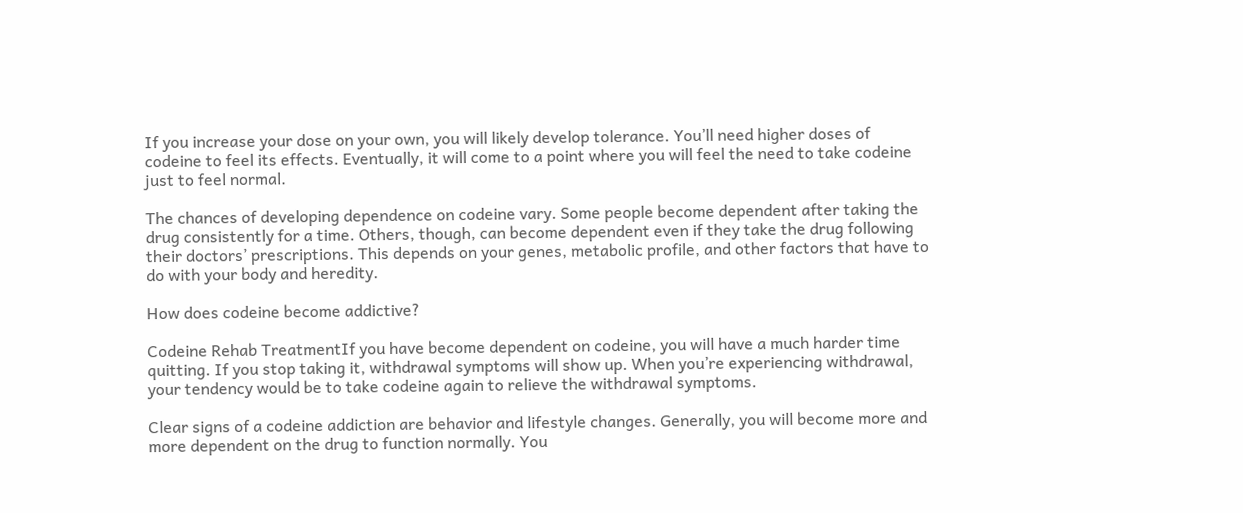If you increase your dose on your own, you will likely develop tolerance. You’ll need higher doses of codeine to feel its effects. Eventually, it will come to a point where you will feel the need to take codeine just to feel normal.

The chances of developing dependence on codeine vary. Some people become dependent after taking the drug consistently for a time. Others, though, can become dependent even if they take the drug following their doctors’ prescriptions. This depends on your genes, metabolic profile, and other factors that have to do with your body and heredity.

How does codeine become addictive?

Codeine Rehab TreatmentIf you have become dependent on codeine, you will have a much harder time quitting. If you stop taking it, withdrawal symptoms will show up. When you’re experiencing withdrawal, your tendency would be to take codeine again to relieve the withdrawal symptoms.

Clear signs of a codeine addiction are behavior and lifestyle changes. Generally, you will become more and more dependent on the drug to function normally. You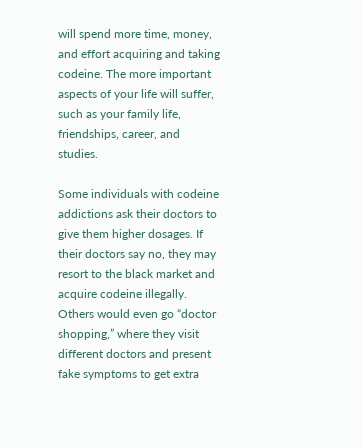will spend more time, money, and effort acquiring and taking codeine. The more important aspects of your life will suffer, such as your family life, friendships, career, and studies.

Some individuals with codeine addictions ask their doctors to give them higher dosages. If their doctors say no, they may resort to the black market and acquire codeine illegally. Others would even go “doctor shopping,” where they visit different doctors and present fake symptoms to get extra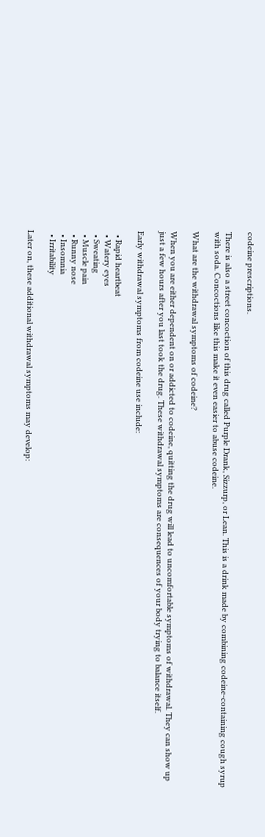codeine prescriptions.

There is also a street concoction of this drug called Purple Drank, Sizzurp, or Lean. This is a drink made by combining codeine-containing cough syrup with soda. Concoctions like this make it even easier to abuse codeine.

What are the withdrawal symptoms of codeine?

When you are either dependent on or addicted to codeine, quitting the drug will lead to uncomfortable symptoms of withdrawal. They can show up just a few hours after you last took the drug. These withdrawal symptoms are consequences of your body trying to balance itself.

Early withdrawal symptoms from codeine use include:

  • Rapid heartbeat
  • Watery eyes
  • Sweating
  • Muscle pain
  • Runny nose
  • Insomnia
  • Irritability

Later on, these additional withdrawal symptoms may develop: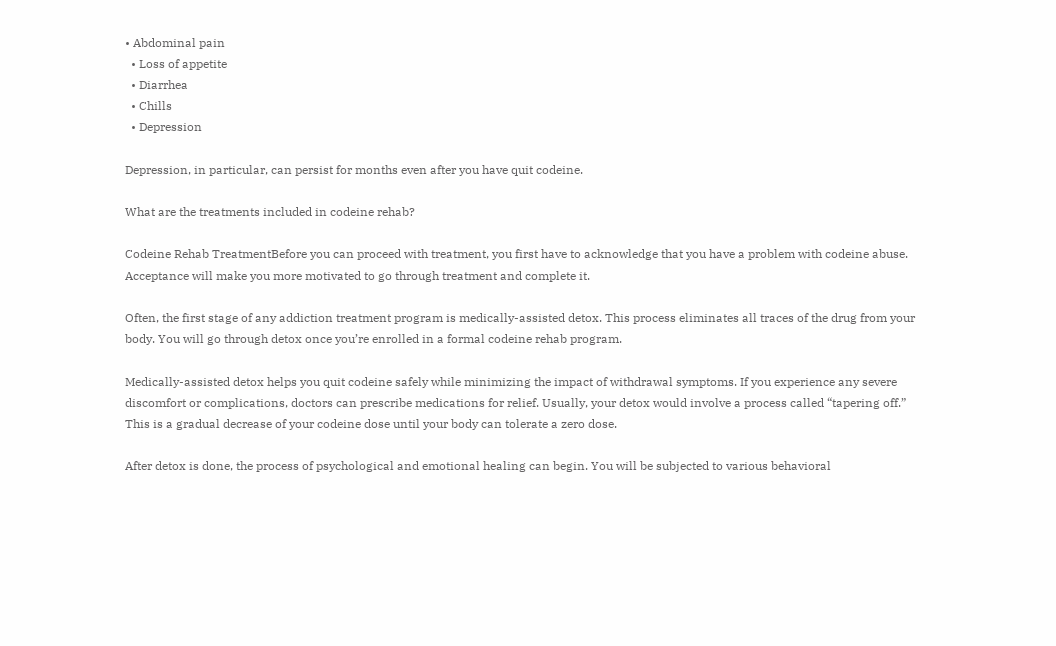• Abdominal pain
  • Loss of appetite
  • Diarrhea
  • Chills
  • Depression

Depression, in particular, can persist for months even after you have quit codeine.

What are the treatments included in codeine rehab?

Codeine Rehab TreatmentBefore you can proceed with treatment, you first have to acknowledge that you have a problem with codeine abuse. Acceptance will make you more motivated to go through treatment and complete it.

Often, the first stage of any addiction treatment program is medically-assisted detox. This process eliminates all traces of the drug from your body. You will go through detox once you’re enrolled in a formal codeine rehab program.

Medically-assisted detox helps you quit codeine safely while minimizing the impact of withdrawal symptoms. If you experience any severe discomfort or complications, doctors can prescribe medications for relief. Usually, your detox would involve a process called “tapering off.” This is a gradual decrease of your codeine dose until your body can tolerate a zero dose.

After detox is done, the process of psychological and emotional healing can begin. You will be subjected to various behavioral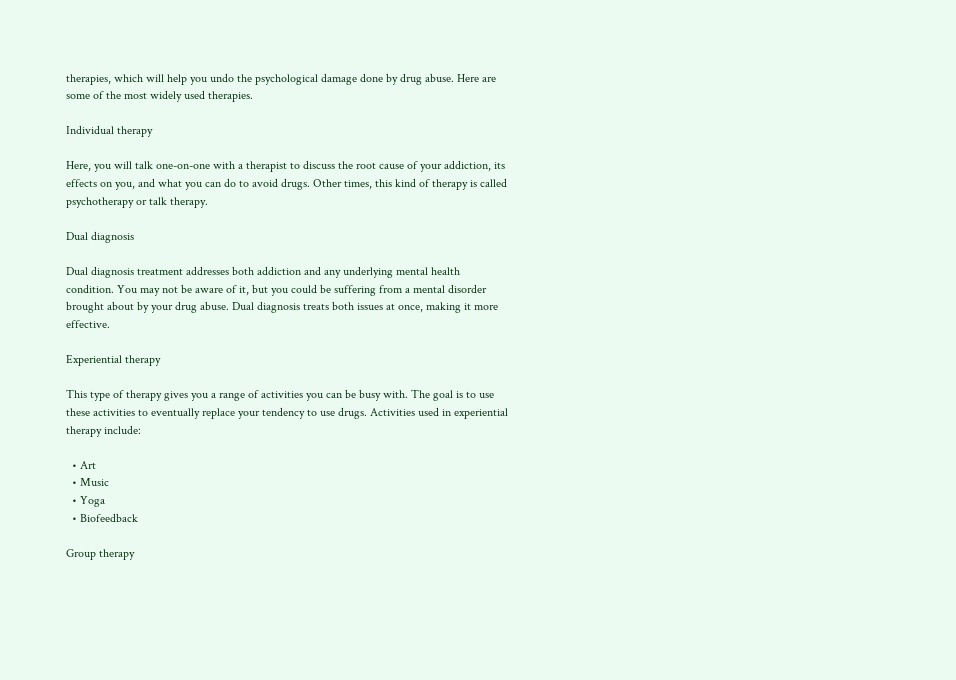therapies, which will help you undo the psychological damage done by drug abuse. Here are some of the most widely used therapies.

Individual therapy

Here, you will talk one-on-one with a therapist to discuss the root cause of your addiction, its effects on you, and what you can do to avoid drugs. Other times, this kind of therapy is called psychotherapy or talk therapy.

Dual diagnosis

Dual diagnosis treatment addresses both addiction and any underlying mental health condition. You may not be aware of it, but you could be suffering from a mental disorder brought about by your drug abuse. Dual diagnosis treats both issues at once, making it more effective.

Experiential therapy

This type of therapy gives you a range of activities you can be busy with. The goal is to use these activities to eventually replace your tendency to use drugs. Activities used in experiential therapy include:

  • Art
  • Music
  • Yoga
  • Biofeedback

Group therapy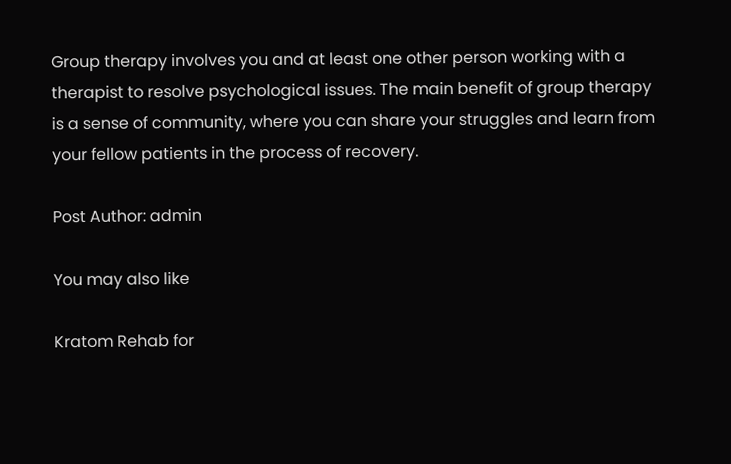Group therapy involves you and at least one other person working with a therapist to resolve psychological issues. The main benefit of group therapy is a sense of community, where you can share your struggles and learn from your fellow patients in the process of recovery.

Post Author: admin

You may also like

Kratom Rehab for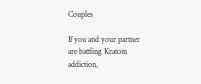Couples

If you and your partner are battling Kratom addiction,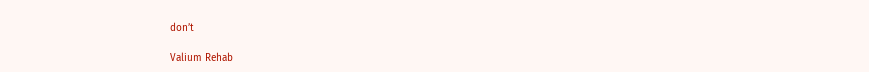don’t

Valium Rehab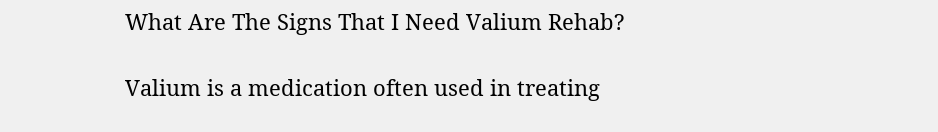What Are The Signs That I Need Valium Rehab?

Valium is a medication often used in treating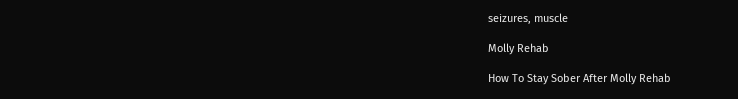seizures, muscle

Molly Rehab

How To Stay Sober After Molly Rehab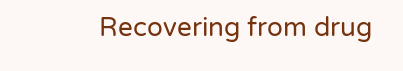Recovering from drug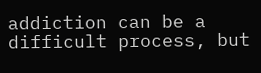addiction can be a difficult process, but